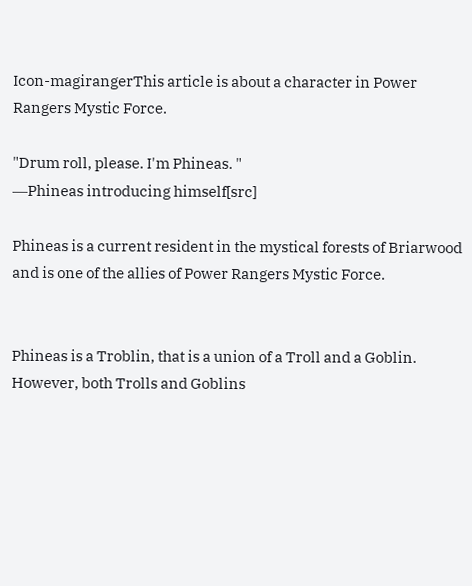Icon-magirangerThis article is about a character in Power Rangers Mystic Force.

"Drum roll, please. I'm Phineas. "
―Phineas introducing himself[src]

Phineas is a current resident in the mystical forests of Briarwood and is one of the allies of Power Rangers Mystic Force.


Phineas is a Troblin, that is a union of a Troll and a Goblin. However, both Trolls and Goblins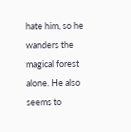hate him, so he wanders the magical forest alone. He also seems to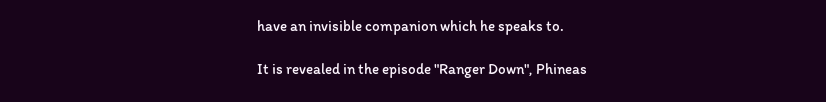have an invisible companion which he speaks to.

It is revealed in the episode "Ranger Down", Phineas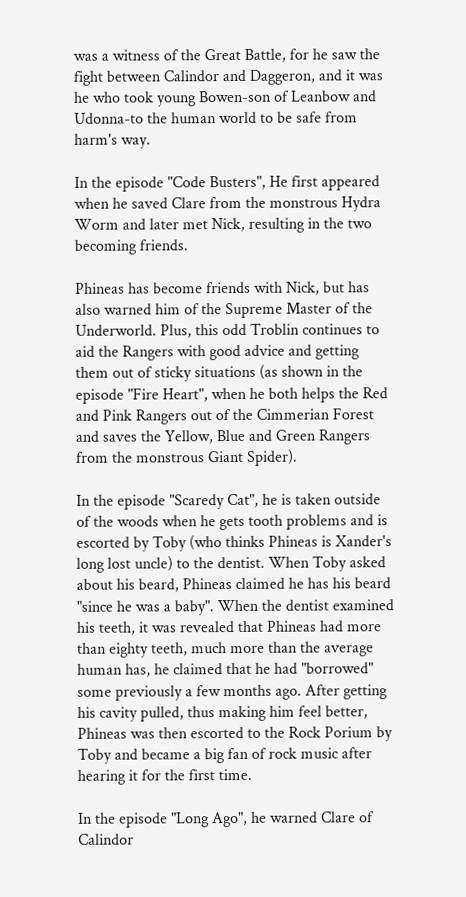was a witness of the Great Battle, for he saw the fight between Calindor and Daggeron, and it was he who took young Bowen-son of Leanbow and Udonna-to the human world to be safe from harm's way.

In the episode "Code Busters", He first appeared when he saved Clare from the monstrous Hydra Worm and later met Nick, resulting in the two becoming friends.

Phineas has become friends with Nick, but has also warned him of the Supreme Master of the Underworld. Plus, this odd Troblin continues to aid the Rangers with good advice and getting them out of sticky situations (as shown in the episode "Fire Heart", when he both helps the Red and Pink Rangers out of the Cimmerian Forest and saves the Yellow, Blue and Green Rangers from the monstrous Giant Spider).

In the episode "Scaredy Cat", he is taken outside of the woods when he gets tooth problems and is escorted by Toby (who thinks Phineas is Xander's long lost uncle) to the dentist. When Toby asked about his beard, Phineas claimed he has his beard "since he was a baby". When the dentist examined his teeth, it was revealed that Phineas had more than eighty teeth, much more than the average human has, he claimed that he had "borrowed" some previously a few months ago. After getting his cavity pulled, thus making him feel better, Phineas was then escorted to the Rock Porium by Toby and became a big fan of rock music after hearing it for the first time.

In the episode "Long Ago", he warned Clare of Calindor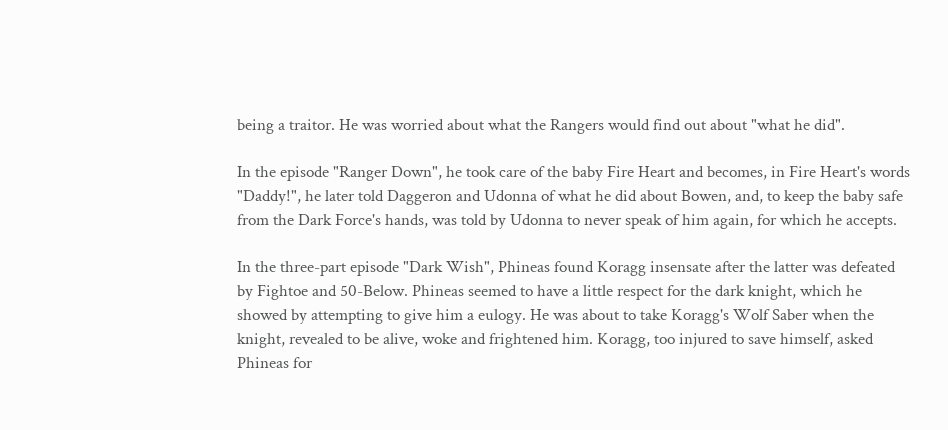being a traitor. He was worried about what the Rangers would find out about "what he did".

In the episode "Ranger Down", he took care of the baby Fire Heart and becomes, in Fire Heart's words "Daddy!", he later told Daggeron and Udonna of what he did about Bowen, and, to keep the baby safe from the Dark Force's hands, was told by Udonna to never speak of him again, for which he accepts.

In the three-part episode "Dark Wish", Phineas found Koragg insensate after the latter was defeated by Fightoe and 50-Below. Phineas seemed to have a little respect for the dark knight, which he showed by attempting to give him a eulogy. He was about to take Koragg's Wolf Saber when the knight, revealed to be alive, woke and frightened him. Koragg, too injured to save himself, asked Phineas for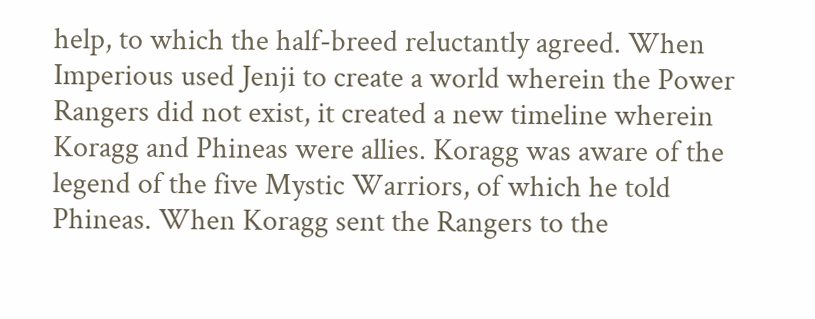help, to which the half-breed reluctantly agreed. When Imperious used Jenji to create a world wherein the Power Rangers did not exist, it created a new timeline wherein Koragg and Phineas were allies. Koragg was aware of the legend of the five Mystic Warriors, of which he told Phineas. When Koragg sent the Rangers to the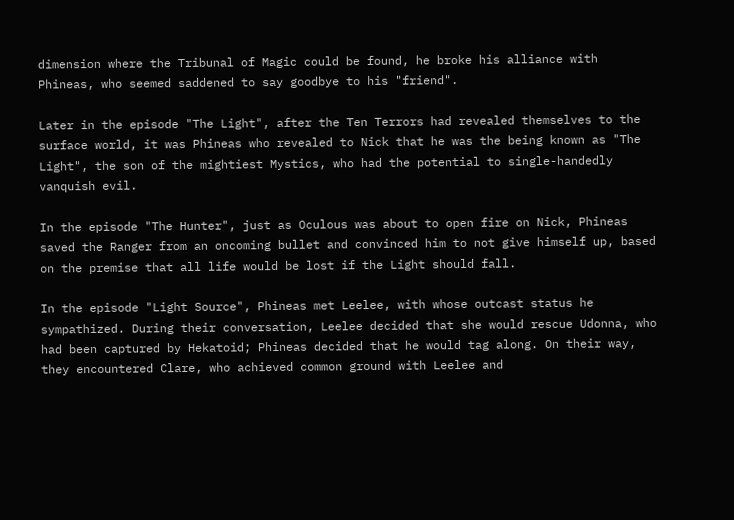dimension where the Tribunal of Magic could be found, he broke his alliance with Phineas, who seemed saddened to say goodbye to his "friend".

Later in the episode "The Light", after the Ten Terrors had revealed themselves to the surface world, it was Phineas who revealed to Nick that he was the being known as "The Light", the son of the mightiest Mystics, who had the potential to single-handedly vanquish evil.

In the episode "The Hunter", just as Oculous was about to open fire on Nick, Phineas saved the Ranger from an oncoming bullet and convinced him to not give himself up, based on the premise that all life would be lost if the Light should fall.

In the episode "Light Source", Phineas met Leelee, with whose outcast status he sympathized. During their conversation, Leelee decided that she would rescue Udonna, who had been captured by Hekatoid; Phineas decided that he would tag along. On their way, they encountered Clare, who achieved common ground with Leelee and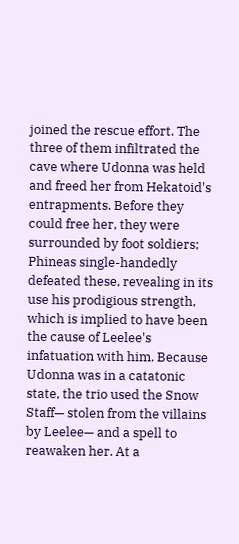joined the rescue effort. The three of them infiltrated the cave where Udonna was held and freed her from Hekatoid's entrapments. Before they could free her, they were surrounded by foot soldiers; Phineas single-handedly defeated these, revealing in its use his prodigious strength, which is implied to have been the cause of Leelee's infatuation with him. Because Udonna was in a catatonic state, the trio used the Snow Staff— stolen from the villains by Leelee— and a spell to reawaken her. At a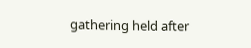gathering held after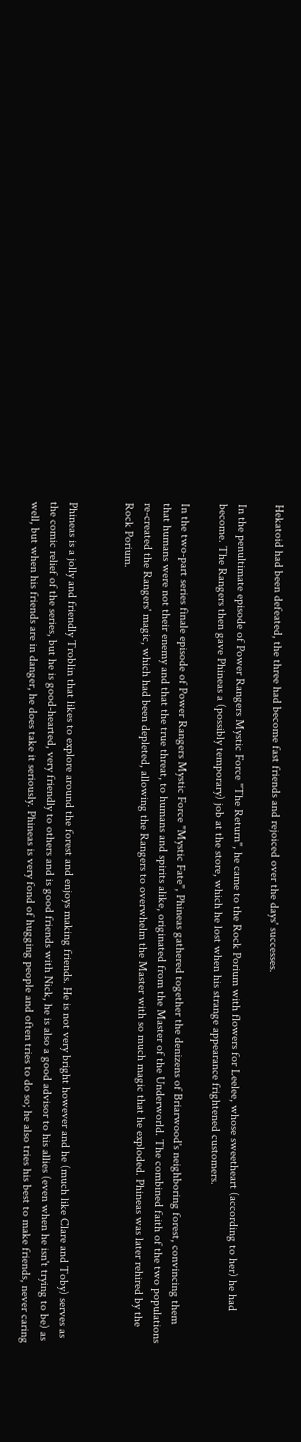Hekatoid had been defeated, the three had become fast friends and rejoiced over the days' successes.

In the penultimate episode of Power Rangers Mystic Force "The Return", he came to the Rock Porium with flowers for Leelee, whose sweetheart (according to her) he had become. The Rangers then gave Phineas a (possibly temporary) job at the store, which he lost when his strange appearance frightened customers.

In the two-part series finale episode of Power Rangers Mystic Force "Mystic Fate", Phineas gathered together the denizens of Briarwood's neighboring forest, convincing them that humans were not their enemy and that the true threat, to humans and spirits alike, originated from the Master of the Underworld. The combined faith of the two populations re-created the Rangers' magic, which had been depleted, allowing the Rangers to overwhelm the Master with so much magic that he exploded. Phineas was later rehired by the Rock Porium.


Phineas is a jolly and friendly Troblin that likes to explore around the forest and enjoys making friends. He is not very bright however and he (much like Clare and Toby) serves as the comic relief of the series, but he is good-hearted, very friendly to others and is good friends with Nick, he is also a good advisor to his allies (even when he isn't trying to be) as well, but when his friends are in danger, he does take it seriously. Phineas is very fond of hugging people and often tries to do so; he also tries his best to make friends, never caring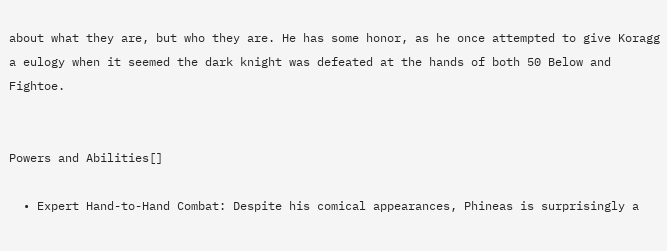about what they are, but who they are. He has some honor, as he once attempted to give Koragg a eulogy when it seemed the dark knight was defeated at the hands of both 50 Below and Fightoe.


Powers and Abilities[]

  • Expert Hand-to-Hand Combat: Despite his comical appearances, Phineas is surprisingly a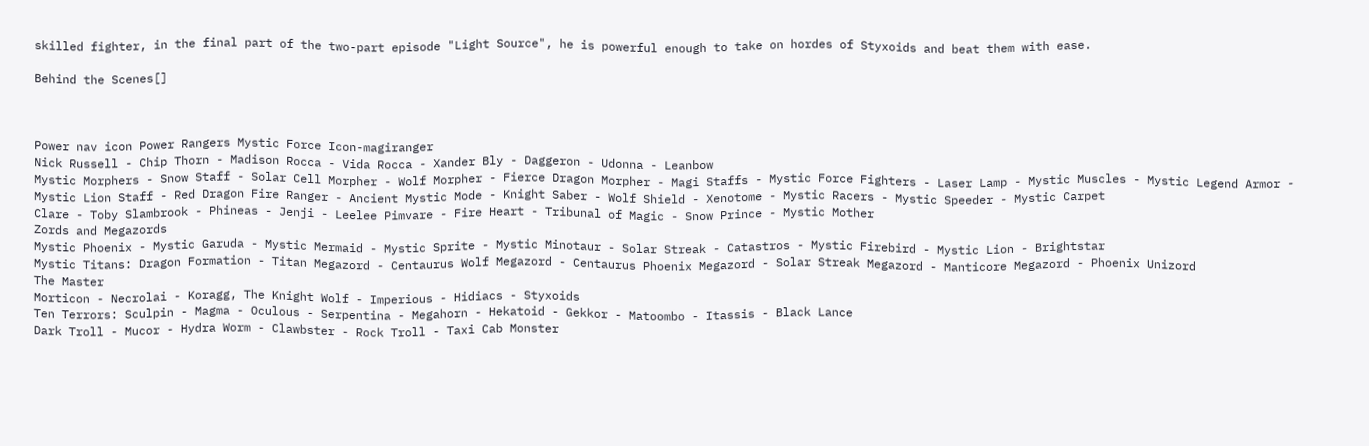skilled fighter, in the final part of the two-part episode "Light Source", he is powerful enough to take on hordes of Styxoids and beat them with ease.

Behind the Scenes[]



Power nav icon Power Rangers Mystic Force Icon-magiranger
Nick Russell - Chip Thorn - Madison Rocca - Vida Rocca - Xander Bly - Daggeron - Udonna - Leanbow
Mystic Morphers - Snow Staff - Solar Cell Morpher - Wolf Morpher - Fierce Dragon Morpher - Magi Staffs - Mystic Force Fighters - Laser Lamp - Mystic Muscles - Mystic Legend Armor - Mystic Lion Staff - Red Dragon Fire Ranger - Ancient Mystic Mode - Knight Saber - Wolf Shield - Xenotome - Mystic Racers - Mystic Speeder - Mystic Carpet
Clare - Toby Slambrook - Phineas - Jenji - Leelee Pimvare - Fire Heart - Tribunal of Magic - Snow Prince - Mystic Mother
Zords and Megazords
Mystic Phoenix - Mystic Garuda - Mystic Mermaid - Mystic Sprite - Mystic Minotaur - Solar Streak - Catastros - Mystic Firebird - Mystic Lion - Brightstar
Mystic Titans: Dragon Formation - Titan Megazord - Centaurus Wolf Megazord - Centaurus Phoenix Megazord - Solar Streak Megazord - Manticore Megazord - Phoenix Unizord
The Master
Morticon - Necrolai - Koragg, The Knight Wolf - Imperious - Hidiacs - Styxoids
Ten Terrors: Sculpin - Magma - Oculous - Serpentina - Megahorn - Hekatoid - Gekkor - Matoombo - Itassis - Black Lance
Dark Troll - Mucor - Hydra Worm - Clawbster - Rock Troll - Taxi Cab Monster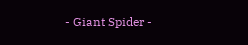- Giant Spider -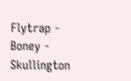Flytrap - Boney - Skullington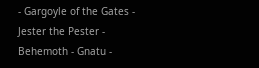- Gargoyle of the Gates - Jester the Pester - Behemoth - Gnatu -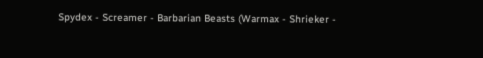Spydex - Screamer - Barbarian Beasts (Warmax - Shrieker -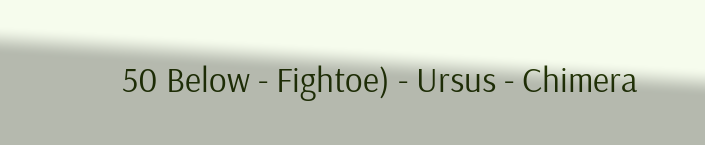50 Below - Fightoe) - Ursus - Chimera